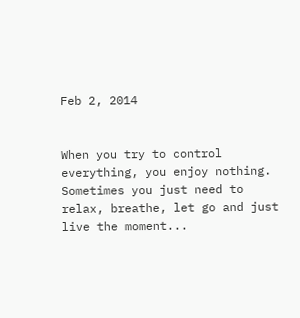Feb 2, 2014


When you try to control everything, you enjoy nothing.
Sometimes you just need to relax, breathe, let go and just live the moment...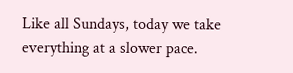Like all Sundays, today we take everything at a slower pace.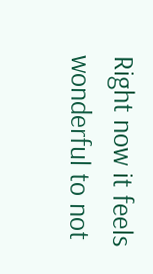Right now it feels wonderful to not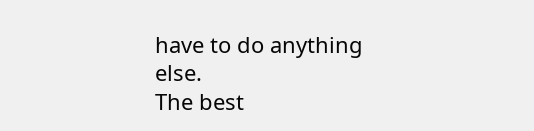have to do anything else.
The best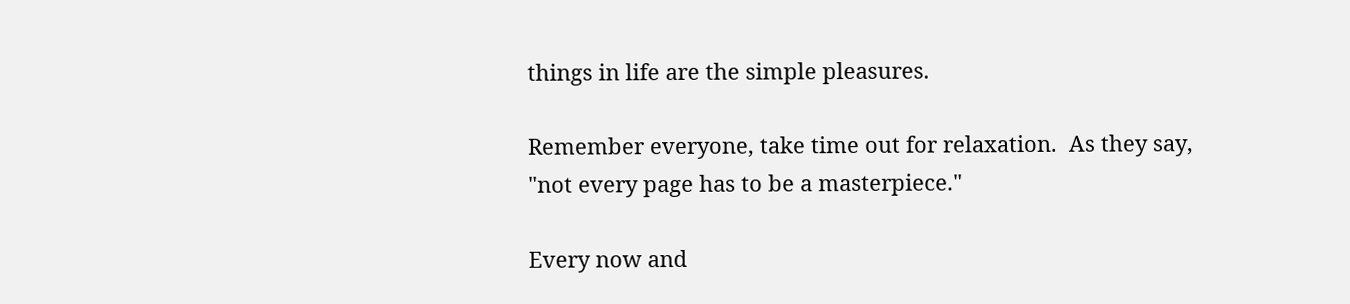things in life are the simple pleasures.

Remember everyone, take time out for relaxation.  As they say,
"not every page has to be a masterpiece."

Every now and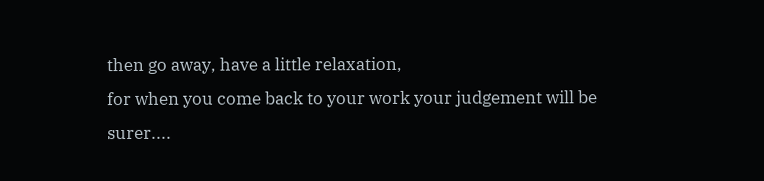then go away, have a little relaxation,
for when you come back to your work your judgement will be surer....